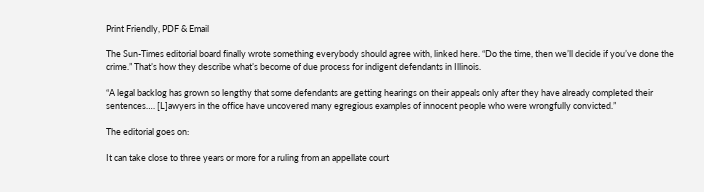Print Friendly, PDF & Email

The Sun-Times editorial board finally wrote something everybody should agree with, linked here. “Do the time, then we’ll decide if you’ve done the crime.” That’s how they describe what’s become of due process for indigent defendants in Illinois.

“A legal backlog has grown so lengthy that some defendants are getting hearings on their appeals only after they have already completed their sentences…. [L]awyers in the office have uncovered many egregious examples of innocent people who were wrongfully convicted.”

The editorial goes on:

It can take close to three years or more for a ruling from an appellate court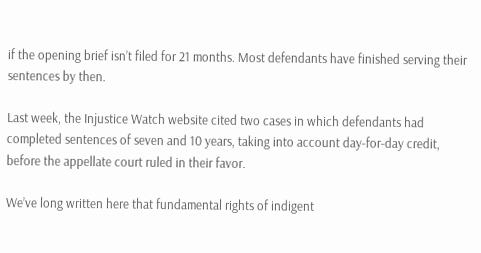if the opening brief isn’t filed for 21 months. Most defendants have finished serving their sentences by then.

Last week, the Injustice Watch website cited two cases in which defendants had completed sentences of seven and 10 years, taking into account day-for-day credit, before the appellate court ruled in their favor.

We’ve long written here that fundamental rights of indigent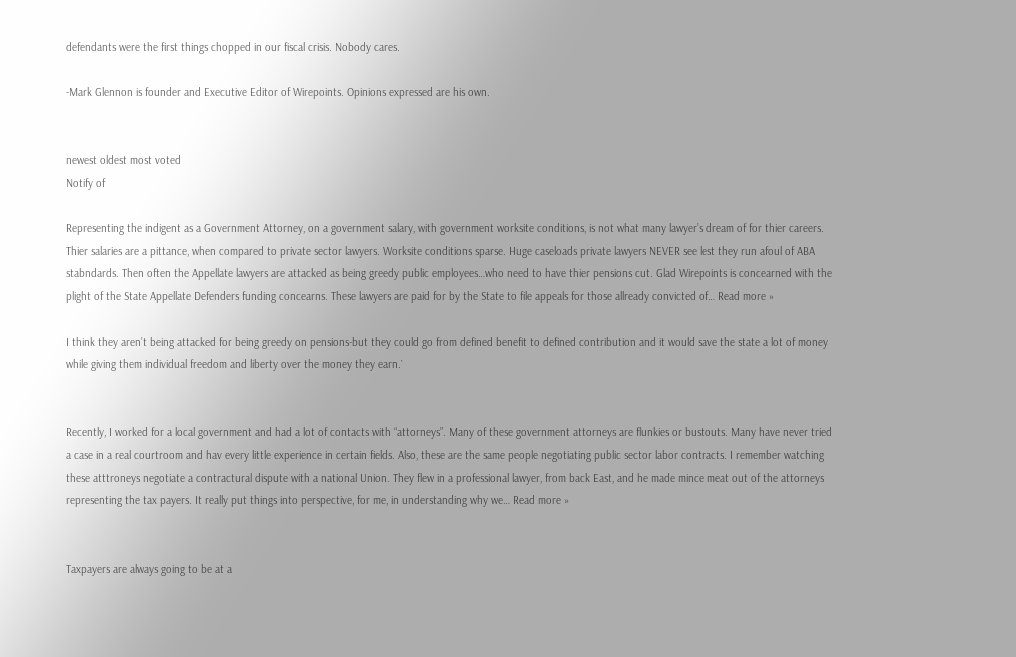defendants were the first things chopped in our fiscal crisis. Nobody cares.

-Mark Glennon is founder and Executive Editor of Wirepoints. Opinions expressed are his own.


newest oldest most voted
Notify of

Representing the indigent as a Government Attorney, on a government salary, with government worksite conditions, is not what many lawyer’s dream of for thier careers. Thier salaries are a pittance, when compared to private sector lawyers. Worksite conditions sparse. Huge caseloads private lawyers NEVER see lest they run afoul of ABA stabndards. Then often the Appellate lawyers are attacked as being greedy public employees…who need to have thier pensions cut. Glad Wirepoints is concearned with the plight of the State Appellate Defenders funding concearns. These lawyers are paid for by the State to file appeals for those allready convicted of… Read more »

I think they aren’t being attacked for being greedy on pensions-but they could go from defined benefit to defined contribution and it would save the state a lot of money while giving them individual freedom and liberty over the money they earn.`


Recently, I worked for a local government and had a lot of contacts with “attorneys”. Many of these government attorneys are flunkies or bustouts. Many have never tried a case in a real courtroom and hav every little experience in certain fields. Also, these are the same people negotiating public sector labor contracts. I remember watching these atttroneys negotiate a contractural dispute with a national Union. They flew in a professional lawyer, from back East, and he made mince meat out of the attorneys representing the tax payers. It really put things into perspective, for me, in understanding why we… Read more »


Taxpayers are always going to be at a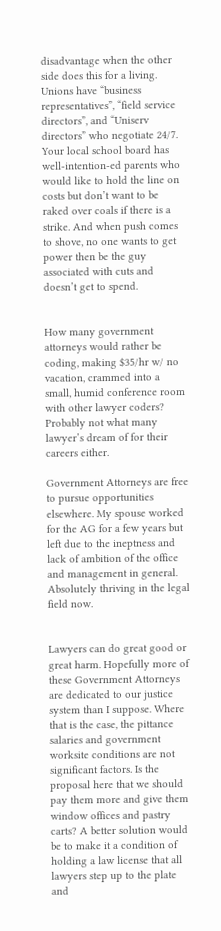disadvantage when the other side does this for a living. Unions have “business representatives”, “field service directors”, and “Uniserv directors” who negotiate 24/7. Your local school board has well-intention-ed parents who would like to hold the line on costs but don’t want to be raked over coals if there is a strike. And when push comes to shove, no one wants to get power then be the guy associated with cuts and doesn’t get to spend.


How many government attorneys would rather be coding, making $35/hr w/ no vacation, crammed into a small, humid conference room with other lawyer coders? Probably not what many lawyer’s dream of for their careers either.

Government Attorneys are free to pursue opportunities elsewhere. My spouse worked for the AG for a few years but left due to the ineptness and lack of ambition of the office and management in general. Absolutely thriving in the legal field now.


Lawyers can do great good or great harm. Hopefully more of these Government Attorneys are dedicated to our justice system than I suppose. Where that is the case, the pittance salaries and government worksite conditions are not significant factors. Is the proposal here that we should pay them more and give them window offices and pastry carts? A better solution would be to make it a condition of holding a law license that all lawyers step up to the plate and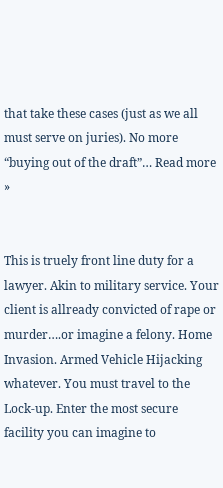that take these cases (just as we all must serve on juries). No more “buying out of the draft”… Read more »


This is truely front line duty for a lawyer. Akin to military service. Your client is allready convicted of rape or murder….or imagine a felony. Home Invasion. Armed Vehicle Hijacking whatever. You must travel to the Lock-up. Enter the most secure facility you can imagine to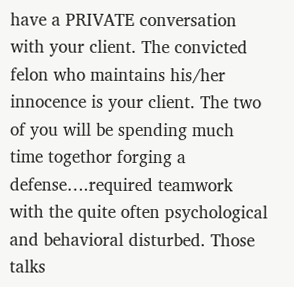have a PRIVATE conversation with your client. The convicted felon who maintains his/her innocence is your client. The two of you will be spending much time togethor forging a defense….required teamwork with the quite often psychological and behavioral disturbed. Those talks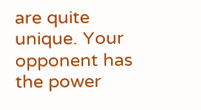are quite unique. Your opponent has the power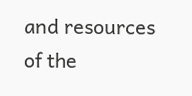and resources of the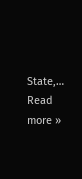State,… Read more »